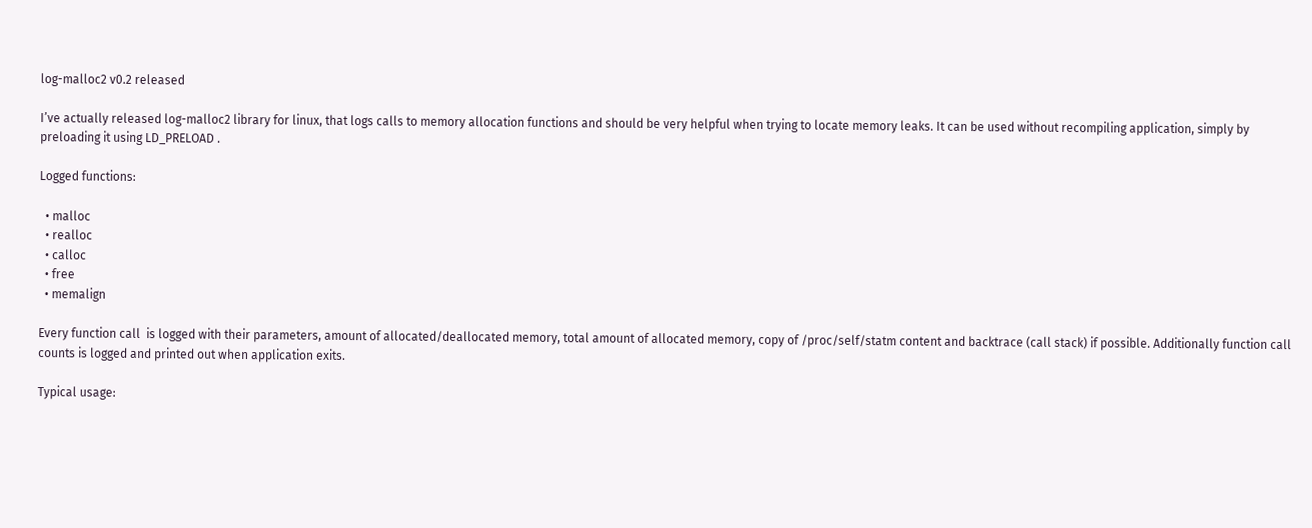log-malloc2 v0.2 released

I’ve actually released log-malloc2 library for linux, that logs calls to memory allocation functions and should be very helpful when trying to locate memory leaks. It can be used without recompiling application, simply by preloading it using LD_PRELOAD .

Logged functions:

  • malloc
  • realloc
  • calloc
  • free
  • memalign

Every function call  is logged with their parameters, amount of allocated/deallocated memory, total amount of allocated memory, copy of /proc/self/statm content and backtrace (call stack) if possible. Additionally function call counts is logged and printed out when application exits.

Typical usage: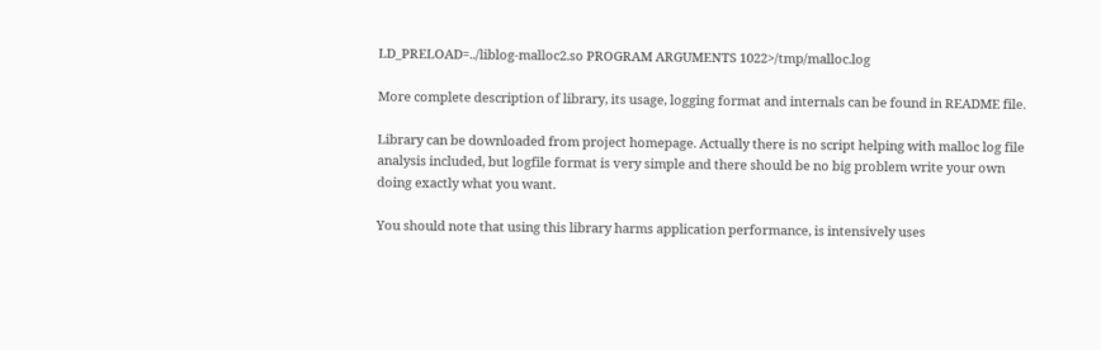LD_PRELOAD=../liblog-malloc2.so PROGRAM ARGUMENTS 1022>/tmp/malloc.log

More complete description of library, its usage, logging format and internals can be found in README file.

Library can be downloaded from project homepage. Actually there is no script helping with malloc log file analysis included, but logfile format is very simple and there should be no big problem write your own doing exactly what you want.

You should note that using this library harms application performance, is intensively uses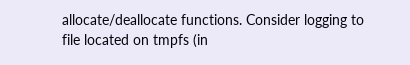allocate/deallocate functions. Consider logging to file located on tmpfs (in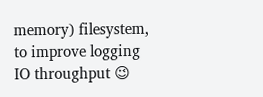memory) filesystem, to improve logging IO throughput 😉